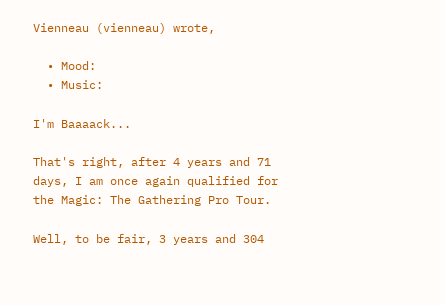Vienneau (vienneau) wrote,

  • Mood:
  • Music:

I'm Baaaack...

That's right, after 4 years and 71 days, I am once again qualified for the Magic: The Gathering Pro Tour.

Well, to be fair, 3 years and 304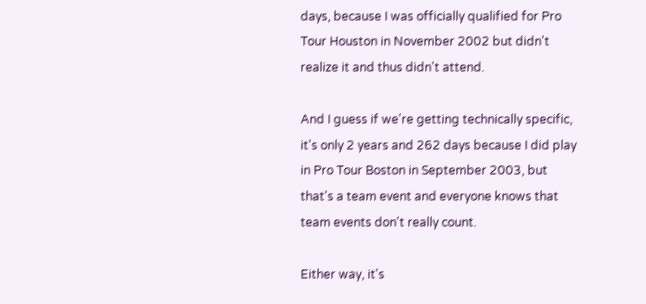days, because I was officially qualified for Pro Tour Houston in November 2002 but didn't realize it and thus didn't attend.

And I guess if we're getting technically specific, it's only 2 years and 262 days because I did play in Pro Tour Boston in September 2003, but that's a team event and everyone knows that team events don't really count.

Either way, it's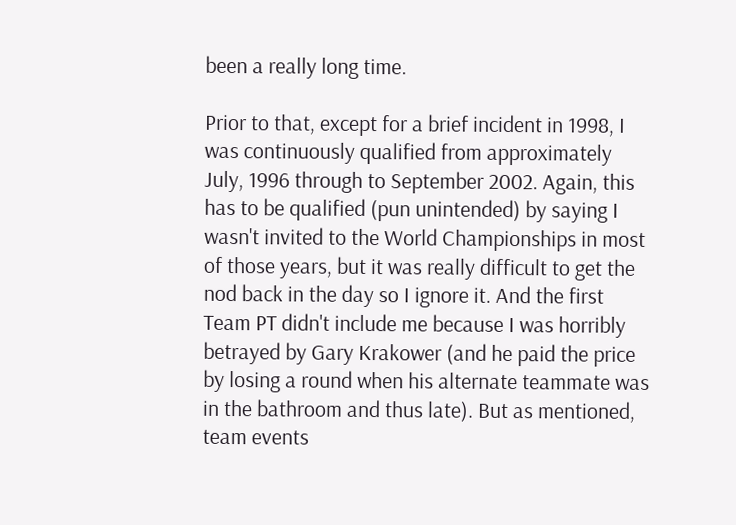been a really long time.

Prior to that, except for a brief incident in 1998, I was continuously qualified from approximately July, 1996 through to September 2002. Again, this has to be qualified (pun unintended) by saying I wasn't invited to the World Championships in most of those years, but it was really difficult to get the nod back in the day so I ignore it. And the first Team PT didn't include me because I was horribly betrayed by Gary Krakower (and he paid the price by losing a round when his alternate teammate was in the bathroom and thus late). But as mentioned, team events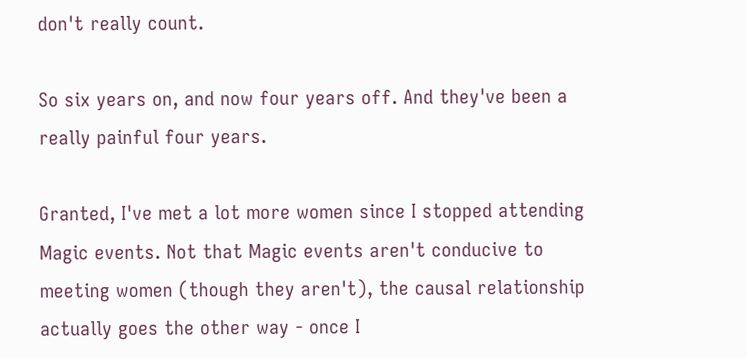don't really count.

So six years on, and now four years off. And they've been a really painful four years.

Granted, I've met a lot more women since I stopped attending Magic events. Not that Magic events aren't conducive to meeting women (though they aren't), the causal relationship actually goes the other way - once I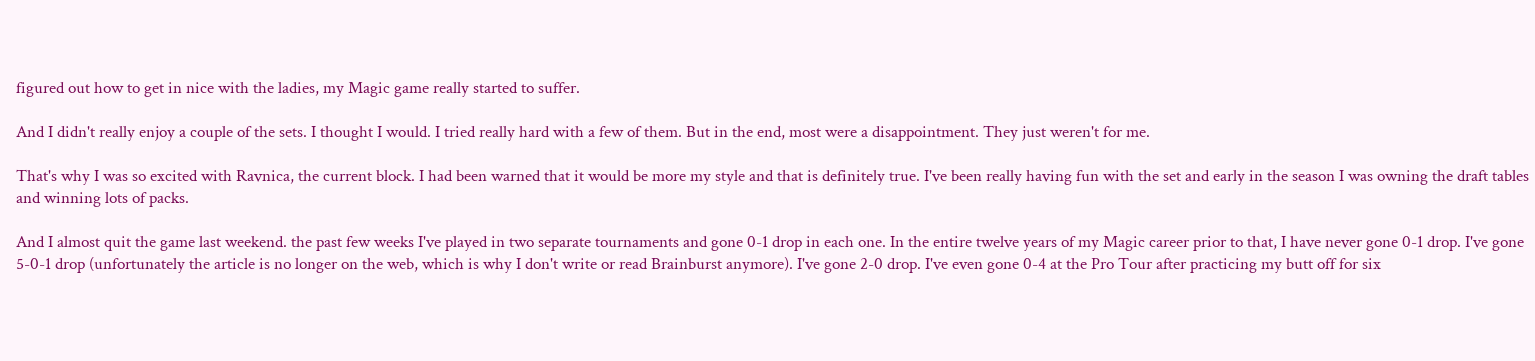figured out how to get in nice with the ladies, my Magic game really started to suffer.

And I didn't really enjoy a couple of the sets. I thought I would. I tried really hard with a few of them. But in the end, most were a disappointment. They just weren't for me.

That's why I was so excited with Ravnica, the current block. I had been warned that it would be more my style and that is definitely true. I've been really having fun with the set and early in the season I was owning the draft tables and winning lots of packs.

And I almost quit the game last weekend. the past few weeks I've played in two separate tournaments and gone 0-1 drop in each one. In the entire twelve years of my Magic career prior to that, I have never gone 0-1 drop. I've gone 5-0-1 drop (unfortunately the article is no longer on the web, which is why I don't write or read Brainburst anymore). I've gone 2-0 drop. I've even gone 0-4 at the Pro Tour after practicing my butt off for six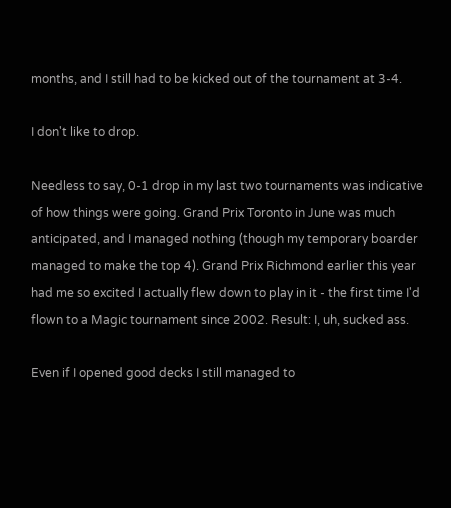months, and I still had to be kicked out of the tournament at 3-4.

I don't like to drop.

Needless to say, 0-1 drop in my last two tournaments was indicative of how things were going. Grand Prix Toronto in June was much anticipated, and I managed nothing (though my temporary boarder managed to make the top 4). Grand Prix Richmond earlier this year had me so excited I actually flew down to play in it - the first time I'd flown to a Magic tournament since 2002. Result: I, uh, sucked ass.

Even if I opened good decks I still managed to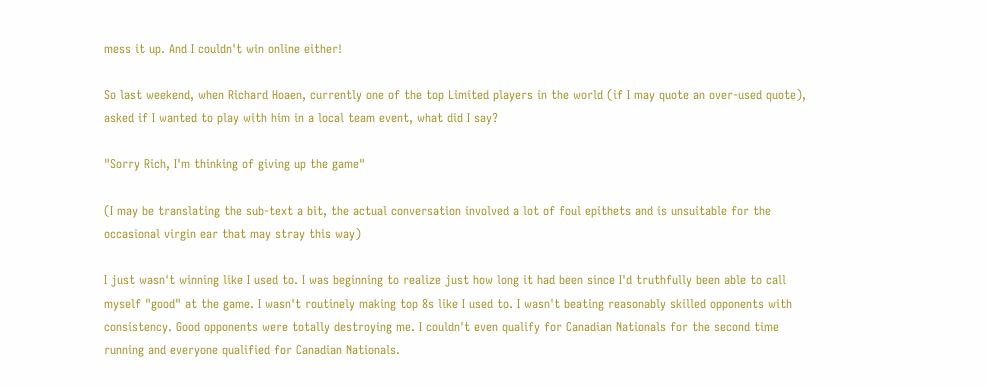mess it up. And I couldn't win online either!

So last weekend, when Richard Hoaen, currently one of the top Limited players in the world (if I may quote an over-used quote), asked if I wanted to play with him in a local team event, what did I say?

"Sorry Rich, I'm thinking of giving up the game"

(I may be translating the sub-text a bit, the actual conversation involved a lot of foul epithets and is unsuitable for the occasional virgin ear that may stray this way)

I just wasn't winning like I used to. I was beginning to realize just how long it had been since I'd truthfully been able to call myself "good" at the game. I wasn't routinely making top 8s like I used to. I wasn't beating reasonably skilled opponents with consistency. Good opponents were totally destroying me. I couldn't even qualify for Canadian Nationals for the second time running and everyone qualified for Canadian Nationals.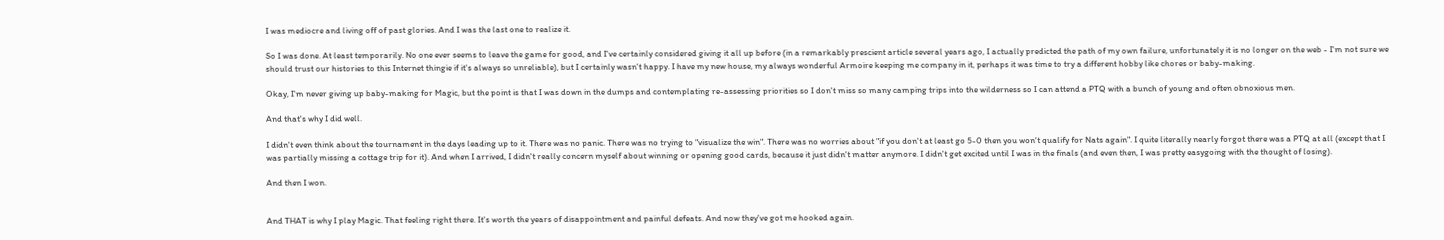I was mediocre and living off of past glories. And I was the last one to realize it.

So I was done. At least temporarily. No one ever seems to leave the game for good, and I've certainly considered giving it all up before (in a remarkably prescient article several years ago, I actually predicted the path of my own failure, unfortunately it is no longer on the web - I'm not sure we should trust our histories to this Internet thingie if it's always so unreliable), but I certainly wasn't happy. I have my new house, my always wonderful Armoire keeping me company in it, perhaps it was time to try a different hobby like chores or baby-making.

Okay, I'm never giving up baby-making for Magic, but the point is that I was down in the dumps and contemplating re-assessing priorities so I don't miss so many camping trips into the wilderness so I can attend a PTQ with a bunch of young and often obnoxious men.

And that's why I did well.

I didn't even think about the tournament in the days leading up to it. There was no panic. There was no trying to "visualize the win". There was no worries about "if you don't at least go 5-0 then you won't qualify for Nats again". I quite literally nearly forgot there was a PTQ at all (except that I was partially missing a cottage trip for it). And when I arrived, I didn't really concern myself about winning or opening good cards, because it just didn't matter anymore. I didn't get excited until I was in the finals (and even then, I was pretty easygoing with the thought of losing).

And then I won.


And THAT is why I play Magic. That feeling right there. It's worth the years of disappointment and painful defeats. And now they've got me hooked again.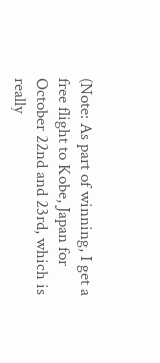(Note: As part of winning, I get a free flight to Kobe, Japan for October 22nd and 23rd, which is really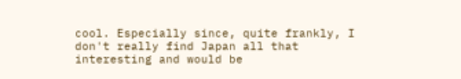cool. Especially since, quite frankly, I don't really find Japan all that interesting and would be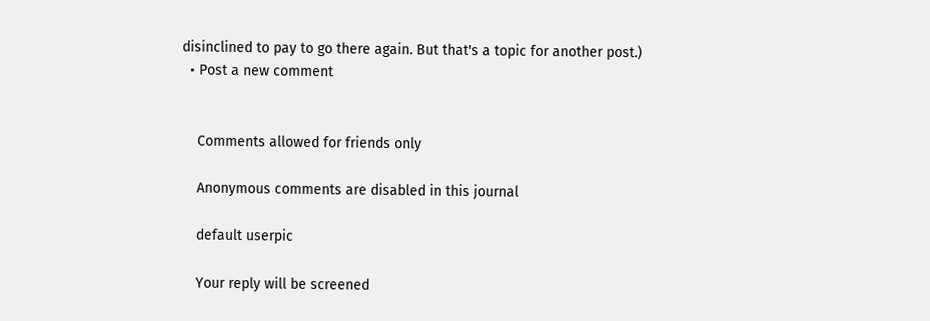disinclined to pay to go there again. But that's a topic for another post.)
  • Post a new comment


    Comments allowed for friends only

    Anonymous comments are disabled in this journal

    default userpic

    Your reply will be screened